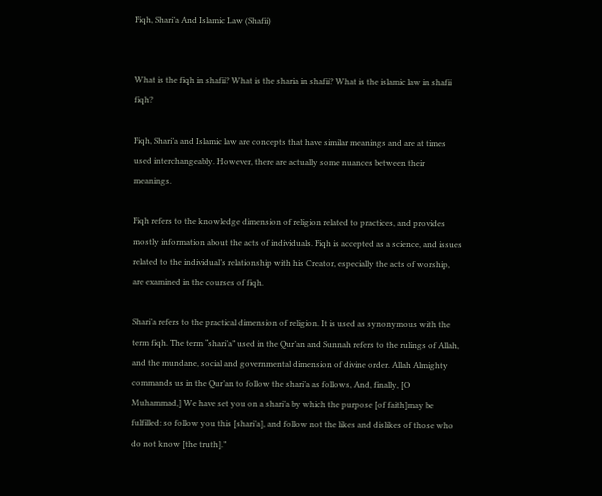Fiqh, Shari’a And Islamic Law (Shafii)


What is the fiqh in shafii? What is the sharia in shafii? What is the islamic law in shafii fiqh?

Fiqh, Shari’a and Islamic law are concepts that have similar meanings and are at times used interchangeably. However, there are actually some nuances between their meanings.

Fiqh refers to the knowledge dimension of religion related to practices, and provides mostly information about the acts of individuals. Fiqh is accepted as a science, and issues related to the individual’s relationship with his Creator, especially the acts of worship, are examined in the courses of fiqh.

Shari’a refers to the practical dimension of religion. It is used as synonymous with the term fiqh. The term “shari’a” used in the Qur’an and Sunnah refers to the rulings of Allah, and the mundane, social and governmental dimension of divine order. Allah Almighty commands us in the Qur’an to follow the shari’a as follows, And, finally, [O Muhammad,] We have set you on a shari’a by which the purpose [of faith]may be fulfilled: so follow you this [shari’a], and follow not the likes and dislikes of those who do not know [the truth].”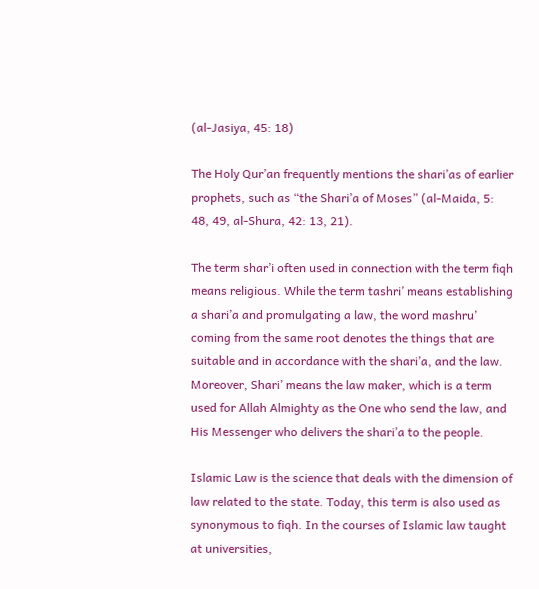(al-Jasiya, 45: 18)

The Holy Qur’an frequently mentions the shari’as of earlier prophets, such as “the Shari’a of Moses” (al-Maida, 5: 48, 49, al-Shura, 42: 13, 21).

The term shar’i often used in connection with the term fiqh means religious. While the term tashri’ means establishing a shari’a and promulgating a law, the word mashru’  coming from the same root denotes the things that are suitable and in accordance with the shari’a, and the law. Moreover, Shari’ means the law maker, which is a term used for Allah Almighty as the One who send the law, and His Messenger who delivers the shari’a to the people.

Islamic Law is the science that deals with the dimension of law related to the state. Today, this term is also used as synonymous to fiqh. In the courses of Islamic law taught at universities,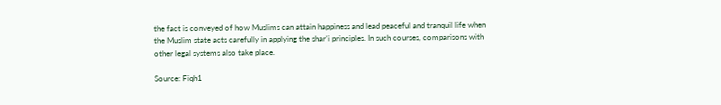the fact is conveyed of how Muslims can attain happiness and lead peaceful and tranquil life when the Muslim state acts carefully in applying the shar’i principles. In such courses, comparisons with other legal systems also take place.

Source: Fiqh1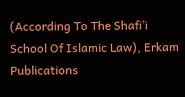(According To The Shafi’i School Of Islamic Law), Erkam Publications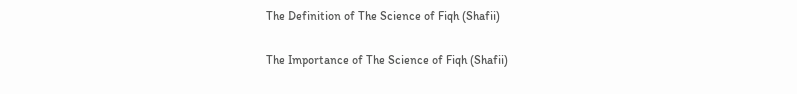The Definition of The Science of Fiqh (Shafii)

The Importance of The Science of Fiqh (Shafii)